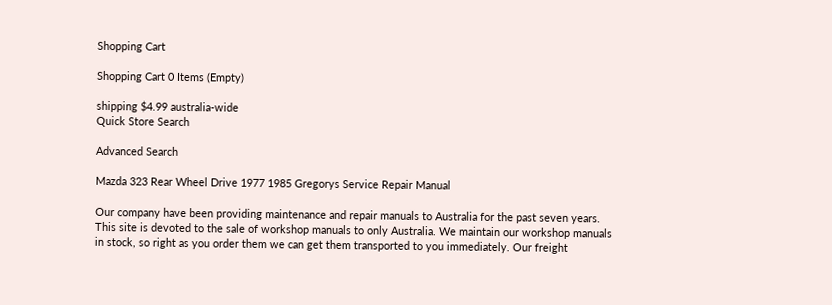Shopping Cart

Shopping Cart 0 Items (Empty)

shipping $4.99 australia-wide
Quick Store Search

Advanced Search

Mazda 323 Rear Wheel Drive 1977 1985 Gregorys Service Repair Manual

Our company have been providing maintenance and repair manuals to Australia for the past seven years. This site is devoted to the sale of workshop manuals to only Australia. We maintain our workshop manuals in stock, so right as you order them we can get them transported to you immediately. Our freight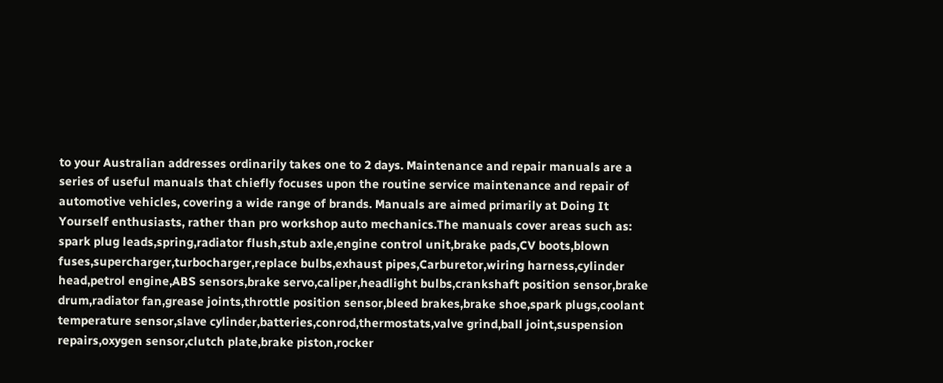to your Australian addresses ordinarily takes one to 2 days. Maintenance and repair manuals are a series of useful manuals that chiefly focuses upon the routine service maintenance and repair of automotive vehicles, covering a wide range of brands. Manuals are aimed primarily at Doing It Yourself enthusiasts, rather than pro workshop auto mechanics.The manuals cover areas such as: spark plug leads,spring,radiator flush,stub axle,engine control unit,brake pads,CV boots,blown fuses,supercharger,turbocharger,replace bulbs,exhaust pipes,Carburetor,wiring harness,cylinder head,petrol engine,ABS sensors,brake servo,caliper,headlight bulbs,crankshaft position sensor,brake drum,radiator fan,grease joints,throttle position sensor,bleed brakes,brake shoe,spark plugs,coolant temperature sensor,slave cylinder,batteries,conrod,thermostats,valve grind,ball joint,suspension repairs,oxygen sensor,clutch plate,brake piston,rocker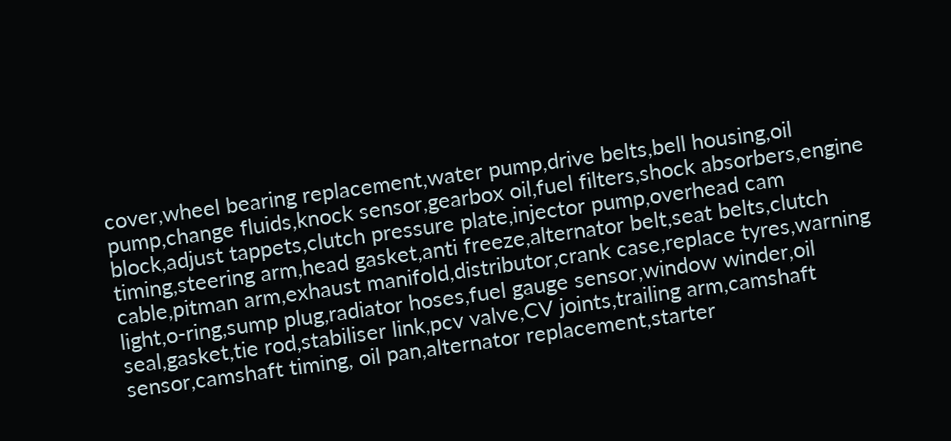cover,wheel bearing replacement,water pump,drive belts,bell housing,oil pump,change fluids,knock sensor,gearbox oil,fuel filters,shock absorbers,engine block,adjust tappets,clutch pressure plate,injector pump,overhead cam timing,steering arm,head gasket,anti freeze,alternator belt,seat belts,clutch cable,pitman arm,exhaust manifold,distributor,crank case,replace tyres,warning light,o-ring,sump plug,radiator hoses,fuel gauge sensor,window winder,oil seal,gasket,tie rod,stabiliser link,pcv valve,CV joints,trailing arm,camshaft sensor,camshaft timing, oil pan,alternator replacement,starter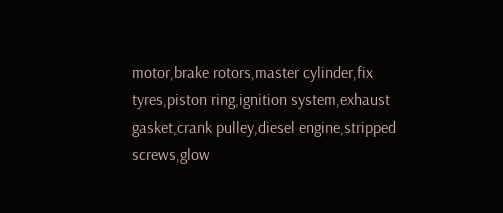motor,brake rotors,master cylinder,fix tyres,piston ring,ignition system,exhaust gasket,crank pulley,diesel engine,stripped screws,glow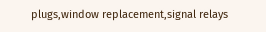plugs,window replacement,signal relays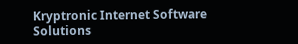Kryptronic Internet Software Solutions